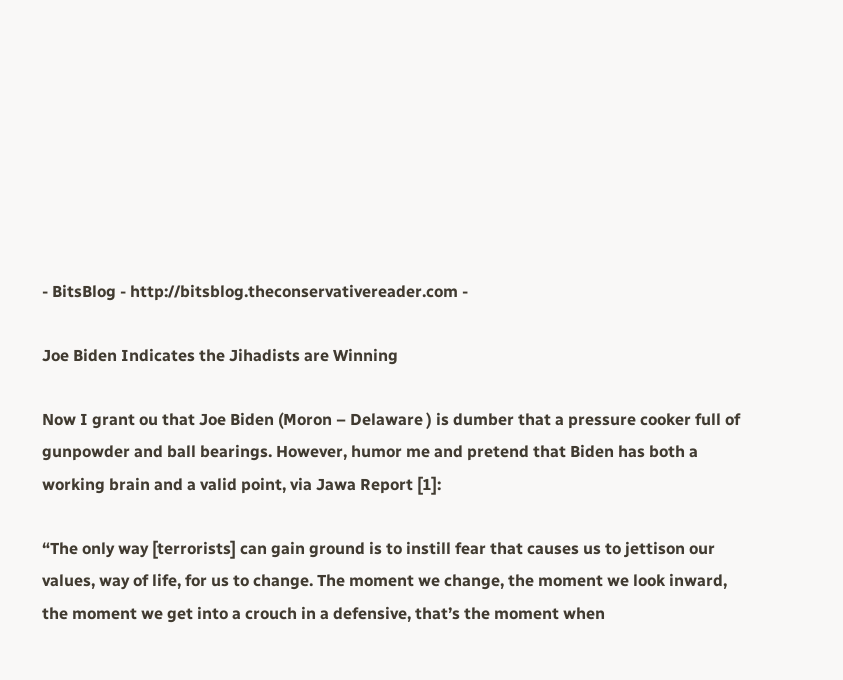- BitsBlog - http://bitsblog.theconservativereader.com -

Joe Biden Indicates the Jihadists are Winning

Now I grant ou that Joe Biden (Moron – Delaware ) is dumber that a pressure cooker full of gunpowder and ball bearings. However, humor me and pretend that Biden has both a working brain and a valid point, via Jawa Report [1]:

“The only way [terrorists] can gain ground is to instill fear that causes us to jettison our values, way of life, for us to change. The moment we change, the moment we look inward, the moment we get into a crouch in a defensive, that’s the moment when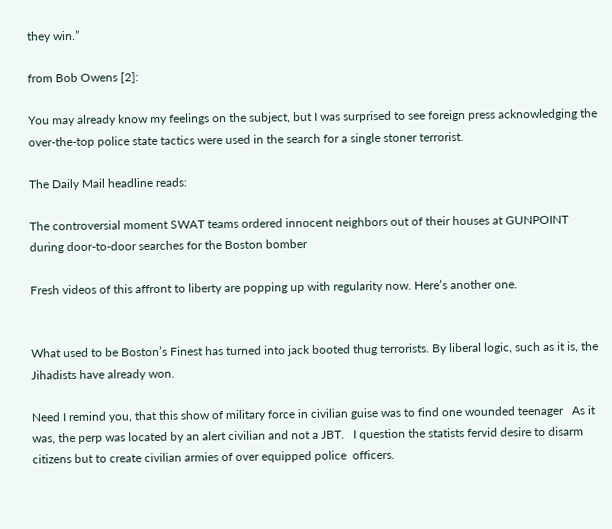they win.”

from Bob Owens [2]:

You may already know my feelings on the subject, but I was surprised to see foreign press acknowledging the over-the-top police state tactics were used in the search for a single stoner terrorist.

The Daily Mail headline reads:

The controversial moment SWAT teams ordered innocent neighbors out of their houses at GUNPOINT during door-to-door searches for the Boston bomber

Fresh videos of this affront to liberty are popping up with regularity now. Here’s another one.


What used to be Boston’s Finest has turned into jack booted thug terrorists. By liberal logic, such as it is, the Jihadists have already won.

Need I remind you, that this show of military force in civilian guise was to find one wounded teenager   As it was, the perp was located by an alert civilian and not a JBT.   I question the statists fervid desire to disarm citizens but to create civilian armies of over equipped police  officers.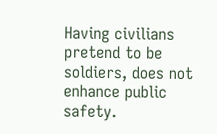Having civilians pretend to be soldiers, does not enhance public safety.